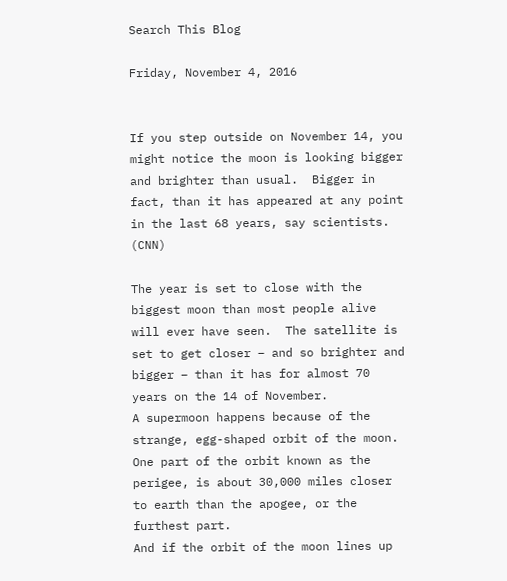Search This Blog

Friday, November 4, 2016


If you step outside on November 14, you might notice the moon is looking bigger and brighter than usual.  Bigger in fact, than it has appeared at any point in the last 68 years, say scientists.  (CNN)

The year is set to close with the biggest moon than most people alive will ever have seen.  The satellite is set to get closer – and so brighter and bigger – than it has for almost 70 years on the 14 of November.
A supermoon happens because of the strange, egg-shaped orbit of the moon.  One part of the orbit known as the perigee, is about 30,000 miles closer to earth than the apogee, or the furthest part.
And if the orbit of the moon lines up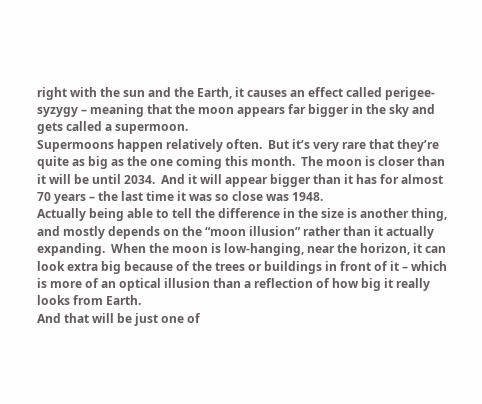right with the sun and the Earth, it causes an effect called perigee-syzygy – meaning that the moon appears far bigger in the sky and gets called a supermoon.
Supermoons happen relatively often.  But it’s very rare that they’re quite as big as the one coming this month.  The moon is closer than it will be until 2034.  And it will appear bigger than it has for almost 70 years – the last time it was so close was 1948.
Actually being able to tell the difference in the size is another thing, and mostly depends on the “moon illusion” rather than it actually expanding.  When the moon is low-hanging, near the horizon, it can look extra big because of the trees or buildings in front of it – which is more of an optical illusion than a reflection of how big it really looks from Earth.
And that will be just one of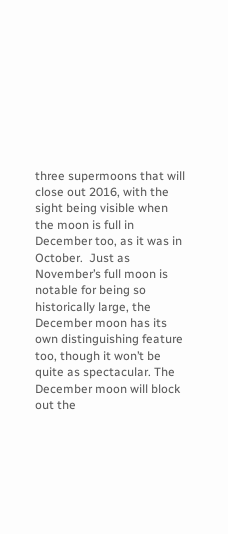three supermoons that will close out 2016, with the sight being visible when the moon is full in December too, as it was in October.  Just as November’s full moon is notable for being so historically large, the December moon has its own distinguishing feature too, though it won’t be quite as spectacular. The December moon will block out the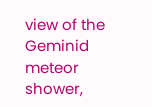view of the Geminid meteor shower,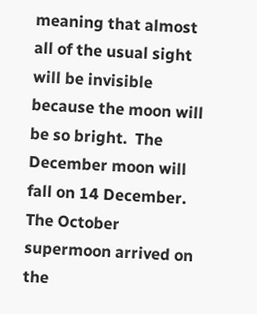meaning that almost all of the usual sight will be invisible because the moon will be so bright.  The December moon will fall on 14 December.  The October supermoon arrived on the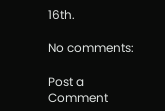16th.

No comments:

Post a Comment